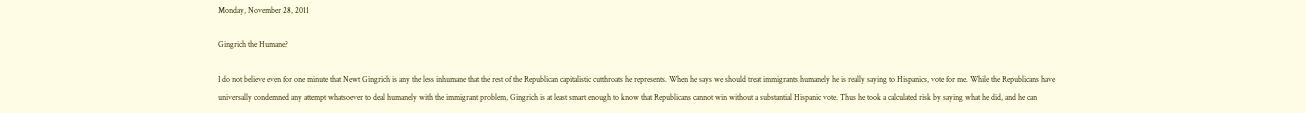Monday, November 28, 2011

Gingrich the Humane?

I do not believe even for one minute that Newt Gingrich is any the less inhumane that the rest of the Republican capitalistic cutthroats he represents. When he says we should treat immigrants humanely he is really saying to Hispanics, vote for me. While the Republicans have universally condemned any attempt whatsoever to deal humanely with the immigrant problem, Gingrich is at least smart enough to know that Republicans cannot win without a substantial Hispanic vote. Thus he took a calculated risk by saying what he did, and he can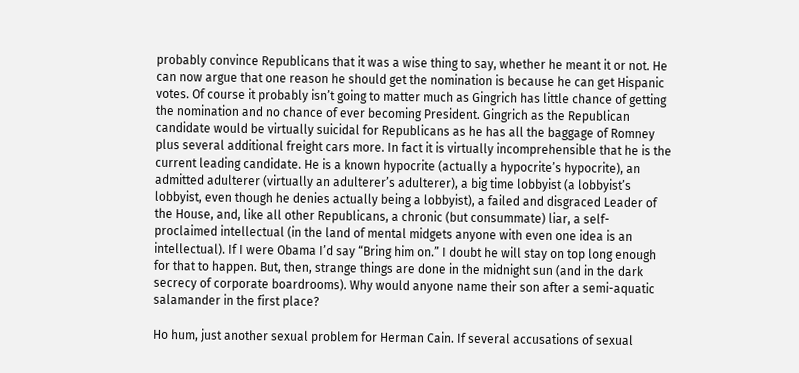probably convince Republicans that it was a wise thing to say, whether he meant it or not. He can now argue that one reason he should get the nomination is because he can get Hispanic votes. Of course it probably isn’t going to matter much as Gingrich has little chance of getting the nomination and no chance of ever becoming President. Gingrich as the Republican candidate would be virtually suicidal for Republicans as he has all the baggage of Romney plus several additional freight cars more. In fact it is virtually incomprehensible that he is the current leading candidate. He is a known hypocrite (actually a hypocrite’s hypocrite), an admitted adulterer (virtually an adulterer’s adulterer), a big time lobbyist (a lobbyist’s lobbyist, even though he denies actually being a lobbyist), a failed and disgraced Leader of the House, and, like all other Republicans, a chronic (but consummate) liar, a self-proclaimed intellectual (in the land of mental midgets anyone with even one idea is an intellectual). If I were Obama I’d say “Bring him on.” I doubt he will stay on top long enough for that to happen. But, then, strange things are done in the midnight sun (and in the dark secrecy of corporate boardrooms). Why would anyone name their son after a semi-aquatic salamander in the first place?

Ho hum, just another sexual problem for Herman Cain. If several accusations of sexual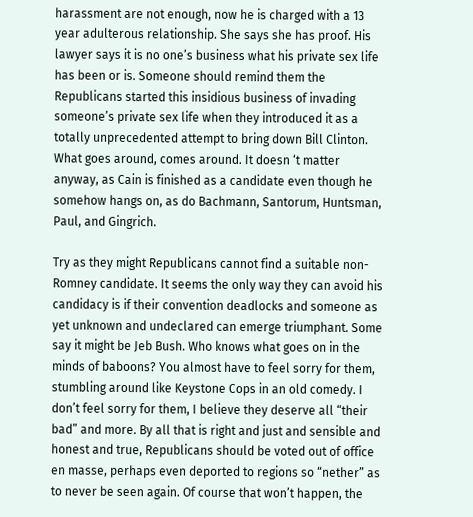harassment are not enough, now he is charged with a 13 year adulterous relationship. She says she has proof. His lawyer says it is no one’s business what his private sex life has been or is. Someone should remind them the Republicans started this insidious business of invading someone’s private sex life when they introduced it as a totally unprecedented attempt to bring down Bill Clinton. What goes around, comes around. It doesn ‘t matter anyway, as Cain is finished as a candidate even though he somehow hangs on, as do Bachmann, Santorum, Huntsman, Paul, and Gingrich.

Try as they might Republicans cannot find a suitable non-Romney candidate. It seems the only way they can avoid his candidacy is if their convention deadlocks and someone as yet unknown and undeclared can emerge triumphant. Some say it might be Jeb Bush. Who knows what goes on in the minds of baboons? You almost have to feel sorry for them, stumbling around like Keystone Cops in an old comedy. I don’t feel sorry for them, I believe they deserve all “their bad” and more. By all that is right and just and sensible and honest and true, Republicans should be voted out of office en masse, perhaps even deported to regions so “nether” as to never be seen again. Of course that won’t happen, the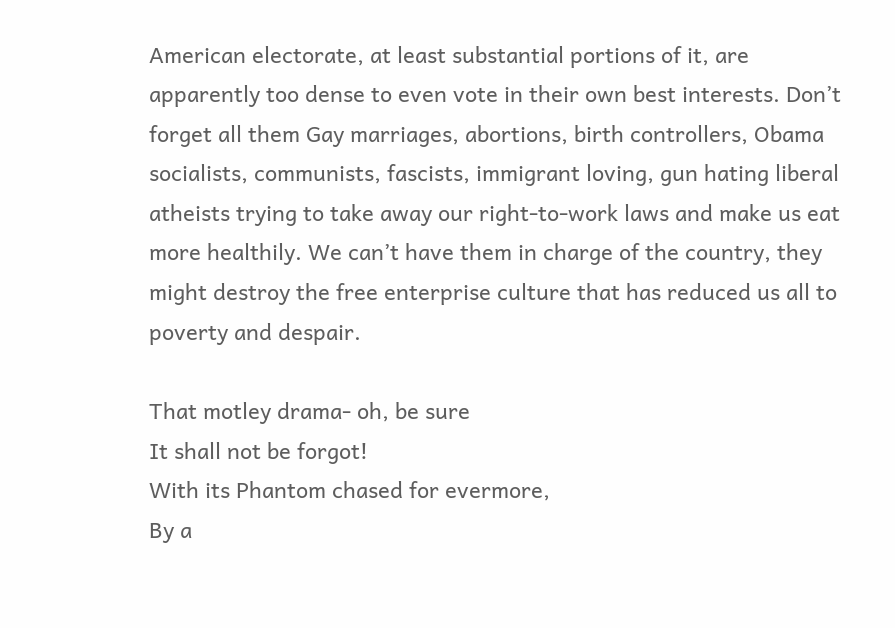American electorate, at least substantial portions of it, are apparently too dense to even vote in their own best interests. Don’t forget all them Gay marriages, abortions, birth controllers, Obama socialists, communists, fascists, immigrant loving, gun hating liberal atheists trying to take away our right-to-work laws and make us eat more healthily. We can’t have them in charge of the country, they might destroy the free enterprise culture that has reduced us all to poverty and despair.

That motley drama- oh, be sure
It shall not be forgot!
With its Phantom chased for evermore,
By a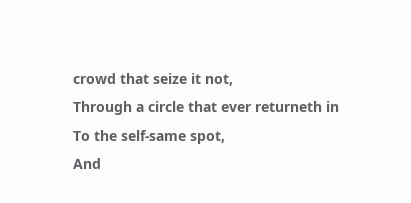crowd that seize it not,
Through a circle that ever returneth in
To the self-same spot,
And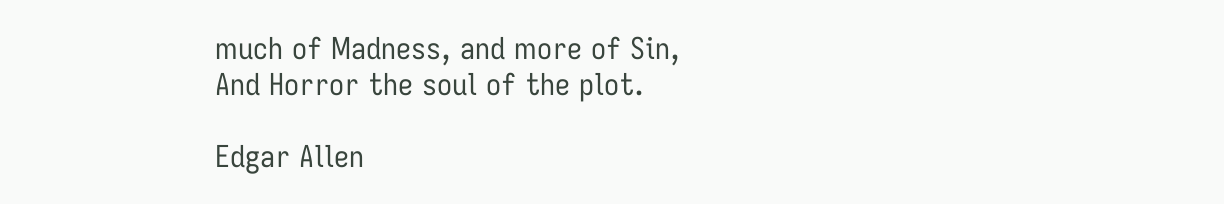much of Madness, and more of Sin,
And Horror the soul of the plot.

Edgar Allen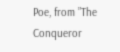Poe, from ”The Conqueror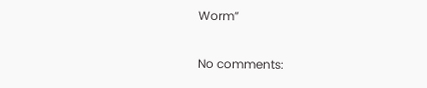Worm”

No comments: